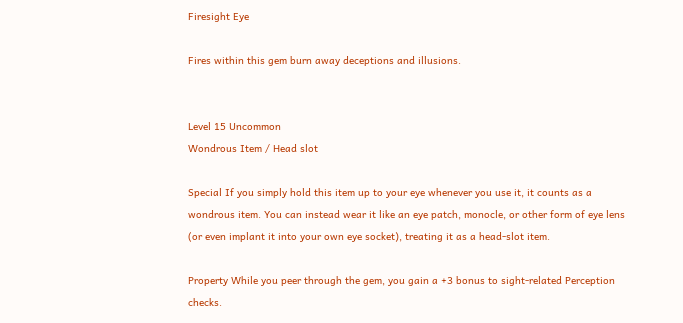Firesight Eye

Fires within this gem burn away deceptions and illusions.


Level 15 Uncommon
Wondrous Item / Head slot

Special If you simply hold this item up to your eye whenever you use it, it counts as a wondrous item. You can instead wear it like an eye patch, monocle, or other form of eye lens (or even implant it into your own eye socket), treating it as a head-slot item.

Property While you peer through the gem, you gain a +3 bonus to sight-related Perception checks.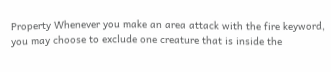Property Whenever you make an area attack with the fire keyword, you may choose to exclude one creature that is inside the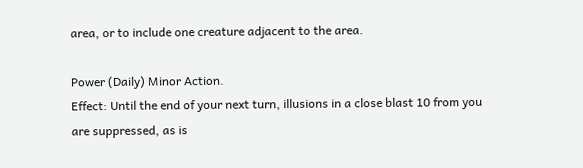area, or to include one creature adjacent to the area.

Power (Daily) Minor Action.
Effect: Until the end of your next turn, illusions in a close blast 10 from you are suppressed, as is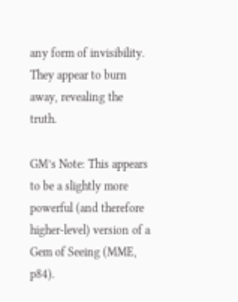any form of invisibility. They appear to burn away, revealing the truth.

GM’s Note: This appears to be a slightly more powerful (and therefore higher-level) version of a Gem of Seeing (MME, p84).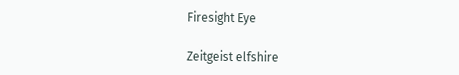Firesight Eye

Zeitgeist elfshire